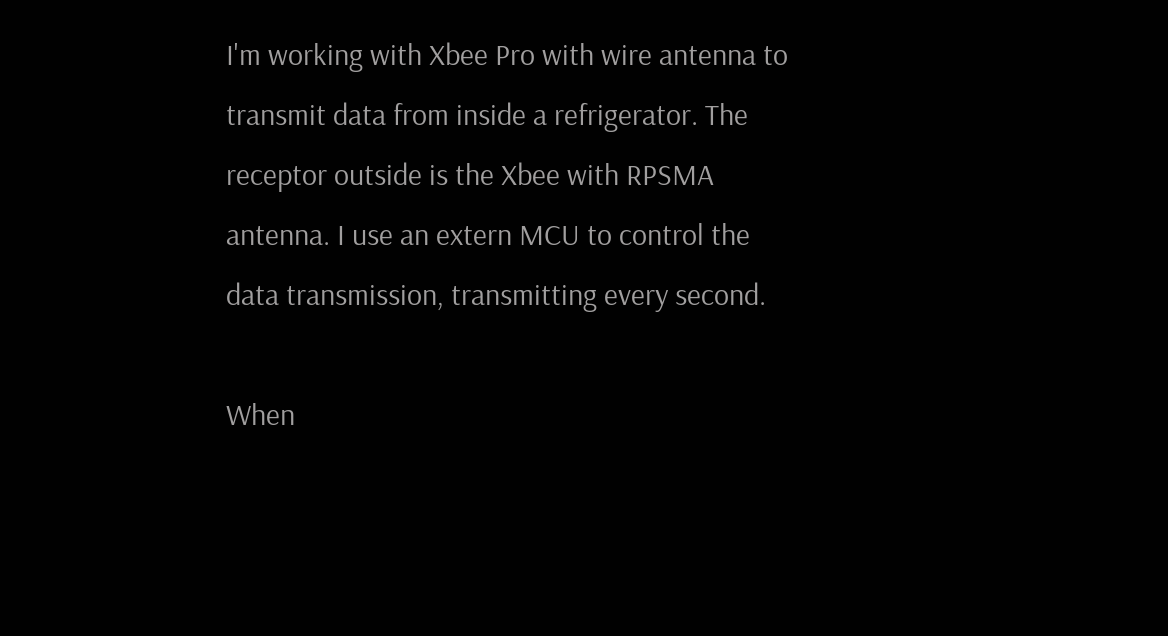I'm working with Xbee Pro with wire antenna to transmit data from inside a refrigerator. The receptor outside is the Xbee with RPSMA antenna. I use an extern MCU to control the data transmission, transmitting every second.

When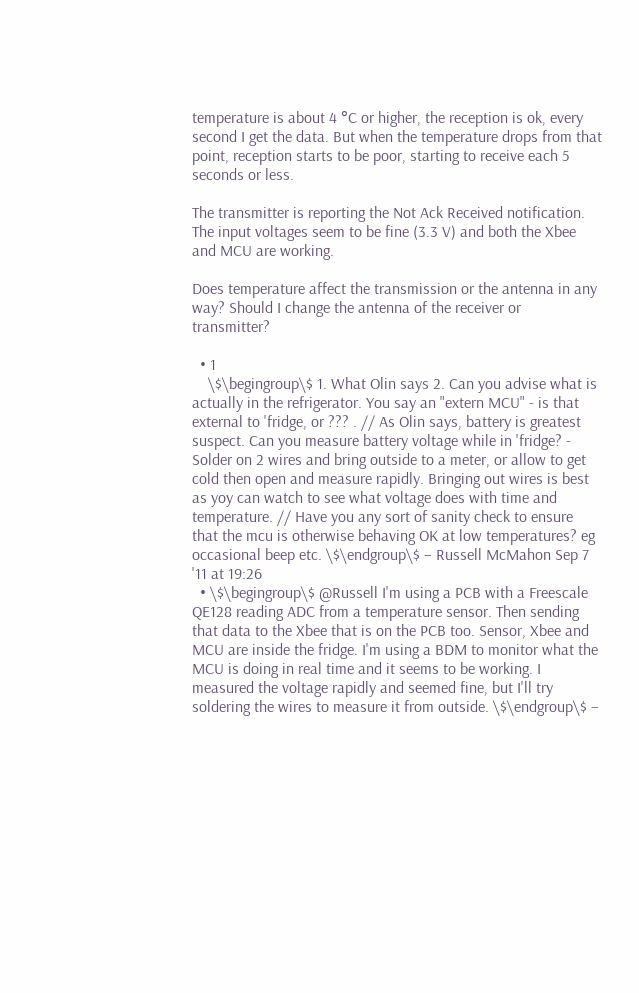temperature is about 4 °C or higher, the reception is ok, every second I get the data. But when the temperature drops from that point, reception starts to be poor, starting to receive each 5 seconds or less.

The transmitter is reporting the Not Ack Received notification. The input voltages seem to be fine (3.3 V) and both the Xbee and MCU are working.

Does temperature affect the transmission or the antenna in any way? Should I change the antenna of the receiver or transmitter?

  • 1
    \$\begingroup\$ 1. What Olin says 2. Can you advise what is actually in the refrigerator. You say an "extern MCU" - is that external to 'fridge, or ??? . // As Olin says, battery is greatest suspect. Can you measure battery voltage while in 'fridge? - Solder on 2 wires and bring outside to a meter, or allow to get cold then open and measure rapidly. Bringing out wires is best as yoy can watch to see what voltage does with time and temperature. // Have you any sort of sanity check to ensure that the mcu is otherwise behaving OK at low temperatures? eg occasional beep etc. \$\endgroup\$ – Russell McMahon Sep 7 '11 at 19:26
  • \$\begingroup\$ @Russell I'm using a PCB with a Freescale QE128 reading ADC from a temperature sensor. Then sending that data to the Xbee that is on the PCB too. Sensor, Xbee and MCU are inside the fridge. I'm using a BDM to monitor what the MCU is doing in real time and it seems to be working. I measured the voltage rapidly and seemed fine, but I'll try soldering the wires to measure it from outside. \$\endgroup\$ –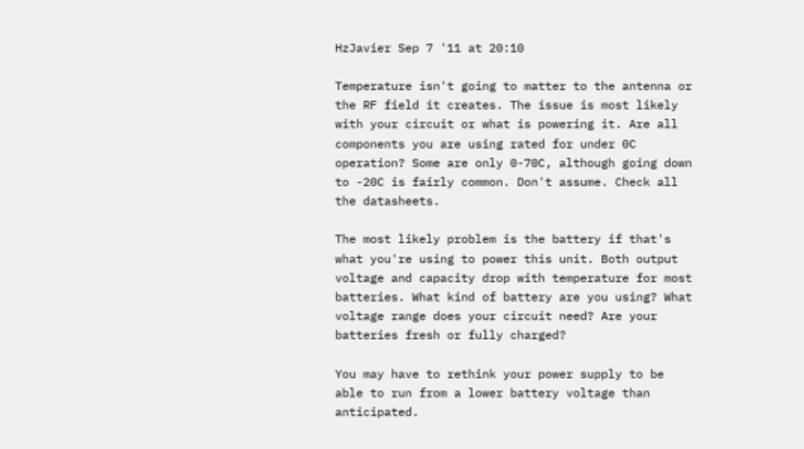HzJavier Sep 7 '11 at 20:10

Temperature isn't going to matter to the antenna or the RF field it creates. The issue is most likely with your circuit or what is powering it. Are all components you are using rated for under 0C operation? Some are only 0-70C, although going down to -20C is fairly common. Don't assume. Check all the datasheets.

The most likely problem is the battery if that's what you're using to power this unit. Both output voltage and capacity drop with temperature for most batteries. What kind of battery are you using? What voltage range does your circuit need? Are your batteries fresh or fully charged?

You may have to rethink your power supply to be able to run from a lower battery voltage than anticipated.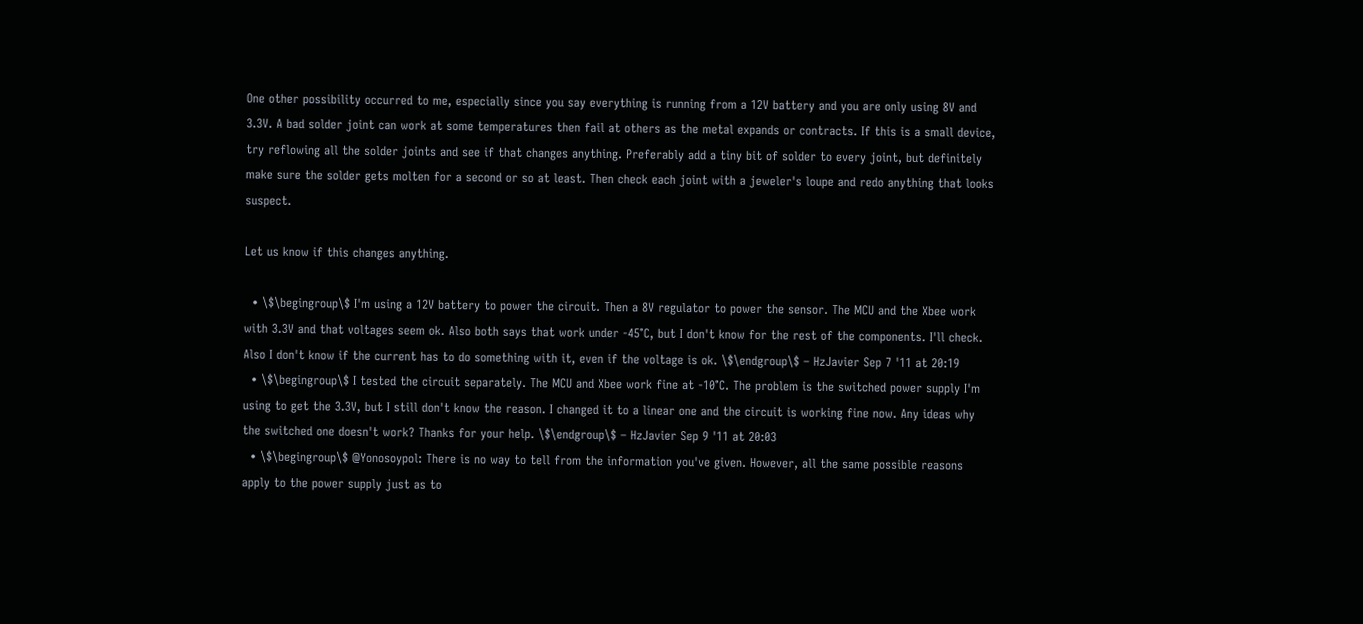One other possibility occurred to me, especially since you say everything is running from a 12V battery and you are only using 8V and 3.3V. A bad solder joint can work at some temperatures then fail at others as the metal expands or contracts. If this is a small device, try reflowing all the solder joints and see if that changes anything. Preferably add a tiny bit of solder to every joint, but definitely make sure the solder gets molten for a second or so at least. Then check each joint with a jeweler's loupe and redo anything that looks suspect.

Let us know if this changes anything.

  • \$\begingroup\$ I'm using a 12V battery to power the circuit. Then a 8V regulator to power the sensor. The MCU and the Xbee work with 3.3V and that voltages seem ok. Also both says that work under -45°C, but I don't know for the rest of the components. I'll check. Also I don't know if the current has to do something with it, even if the voltage is ok. \$\endgroup\$ – HzJavier Sep 7 '11 at 20:19
  • \$\begingroup\$ I tested the circuit separately. The MCU and Xbee work fine at -10°C. The problem is the switched power supply I'm using to get the 3.3V, but I still don't know the reason. I changed it to a linear one and the circuit is working fine now. Any ideas why the switched one doesn't work? Thanks for your help. \$\endgroup\$ – HzJavier Sep 9 '11 at 20:03
  • \$\begingroup\$ @Yonosoypol: There is no way to tell from the information you've given. However, all the same possible reasons apply to the power supply just as to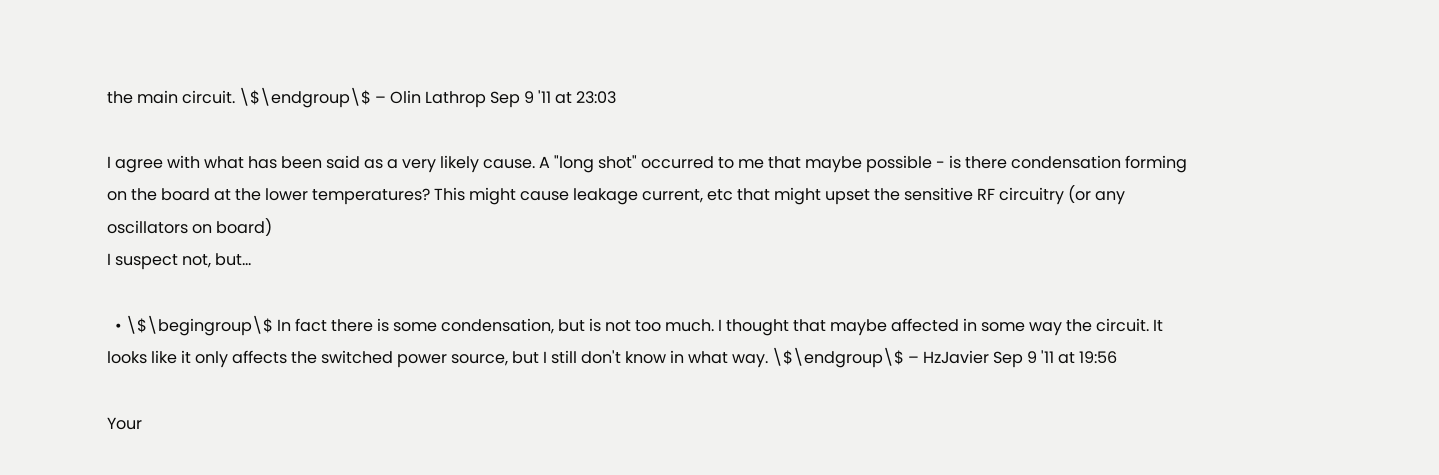the main circuit. \$\endgroup\$ – Olin Lathrop Sep 9 '11 at 23:03

I agree with what has been said as a very likely cause. A "long shot" occurred to me that maybe possible - is there condensation forming on the board at the lower temperatures? This might cause leakage current, etc that might upset the sensitive RF circuitry (or any oscillators on board)
I suspect not, but...

  • \$\begingroup\$ In fact there is some condensation, but is not too much. I thought that maybe affected in some way the circuit. It looks like it only affects the switched power source, but I still don't know in what way. \$\endgroup\$ – HzJavier Sep 9 '11 at 19:56

Your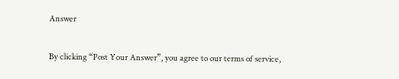Answer

By clicking “Post Your Answer”, you agree to our terms of service,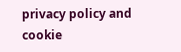privacy policy and cookie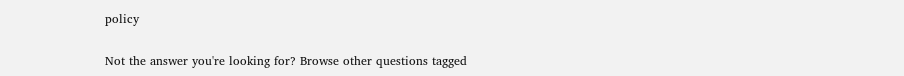policy

Not the answer you're looking for? Browse other questions tagged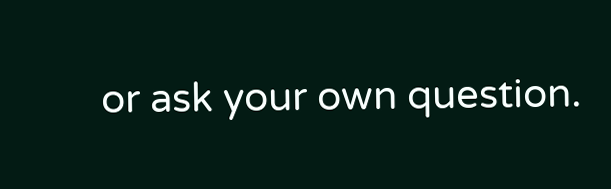or ask your own question.